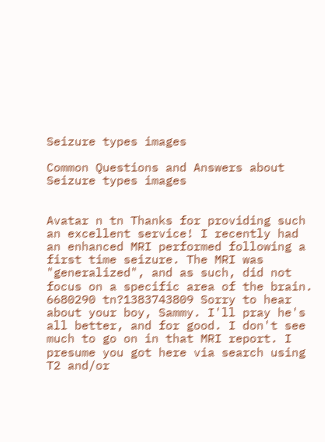Seizure types images

Common Questions and Answers about Seizure types images


Avatar n tn Thanks for providing such an excellent service! I recently had an enhanced MRI performed following a first time seizure. The MRI was "generalized", and as such, did not focus on a specific area of the brain.
6680290 tn?1383743809 Sorry to hear about your boy, Sammy. I'll pray he's all better, and for good. I don't see much to go on in that MRI report. I presume you got here via search using T2 and/or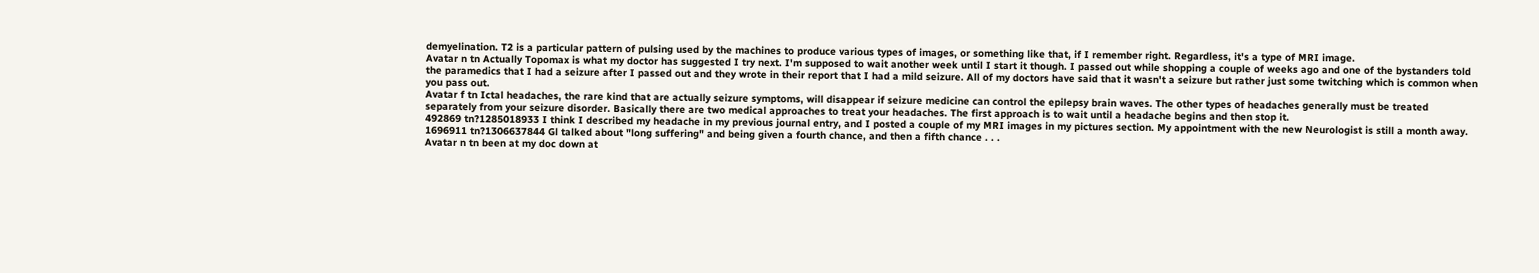demyelination. T2 is a particular pattern of pulsing used by the machines to produce various types of images, or something like that, if I remember right. Regardless, it's a type of MRI image.
Avatar n tn Actually Topomax is what my doctor has suggested I try next. I'm supposed to wait another week until I start it though. I passed out while shopping a couple of weeks ago and one of the bystanders told the paramedics that I had a seizure after I passed out and they wrote in their report that I had a mild seizure. All of my doctors have said that it wasn't a seizure but rather just some twitching which is common when you pass out.
Avatar f tn Ictal headaches, the rare kind that are actually seizure symptoms, will disappear if seizure medicine can control the epilepsy brain waves. The other types of headaches generally must be treated separately from your seizure disorder. Basically there are two medical approaches to treat your headaches. The first approach is to wait until a headache begins and then stop it.
492869 tn?1285018933 I think I described my headache in my previous journal entry, and I posted a couple of my MRI images in my pictures section. My appointment with the new Neurologist is still a month away.
1696911 tn?1306637844 Gl talked about "long suffering" and being given a fourth chance, and then a fifth chance . . .
Avatar n tn been at my doc down at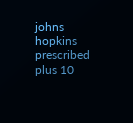johns hopkins prescribed plus 10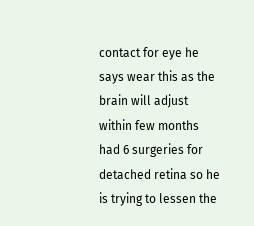contact for eye he says wear this as the brain will adjust within few months had 6 surgeries for detached retina so he is trying to lessen the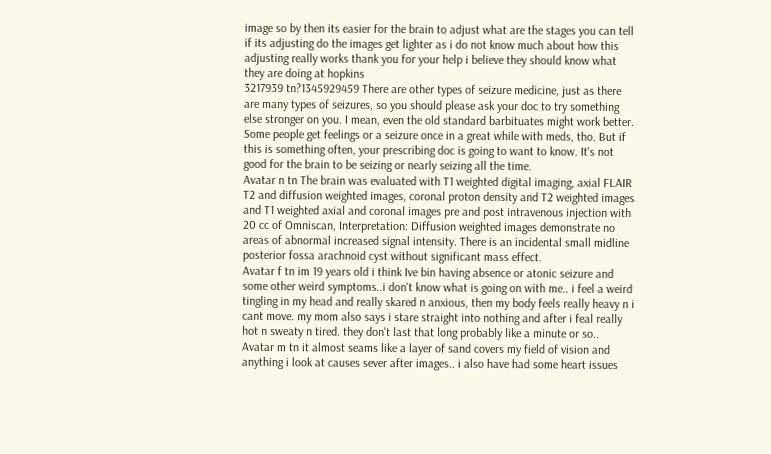image so by then its easier for the brain to adjust what are the stages you can tell if its adjusting do the images get lighter as i do not know much about how this adjusting really works thank you for your help i believe they should know what they are doing at hopkins
3217939 tn?1345929459 There are other types of seizure medicine, just as there are many types of seizures, so you should please ask your doc to try something else stronger on you. I mean, even the old standard barbituates might work better. Some people get feelings or a seizure once in a great while with meds, tho. But if this is something often, your prescribing doc is going to want to know. It's not good for the brain to be seizing or nearly seizing all the time.
Avatar n tn The brain was evaluated with T1 weighted digital imaging, axial FLAIR T2 and diffusion weighted images, coronal proton density and T2 weighted images and T1 weighted axial and coronal images pre and post intravenous injection with 20 cc of Omniscan, Interpretation: Diffusion weighted images demonstrate no areas of abnormal increased signal intensity. There is an incidental small midline posterior fossa arachnoid cyst without significant mass effect.
Avatar f tn im 19 years old i think Ive bin having absence or atonic seizure and some other weird symptoms..i don't know what is going on with me.. i feel a weird tingling in my head and really skared n anxious, then my body feels really heavy n i cant move. my mom also says i stare straight into nothing and after i feal really hot n sweaty n tired. they don't last that long probably like a minute or so..
Avatar m tn it almost seams like a layer of sand covers my field of vision and anything i look at causes sever after images.. i also have had some heart issues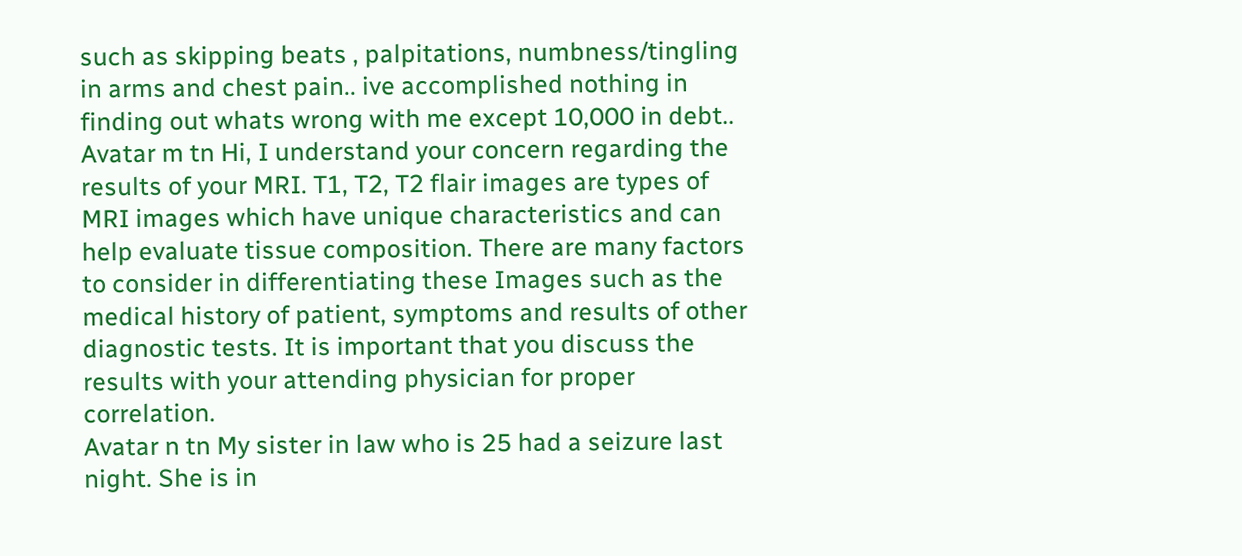such as skipping beats , palpitations, numbness/tingling in arms and chest pain.. ive accomplished nothing in finding out whats wrong with me except 10,000 in debt..
Avatar m tn Hi, I understand your concern regarding the results of your MRI. T1, T2, T2 flair images are types of MRI images which have unique characteristics and can help evaluate tissue composition. There are many factors to consider in differentiating these Images such as the medical history of patient, symptoms and results of other diagnostic tests. It is important that you discuss the results with your attending physician for proper correlation.
Avatar n tn My sister in law who is 25 had a seizure last night. She is in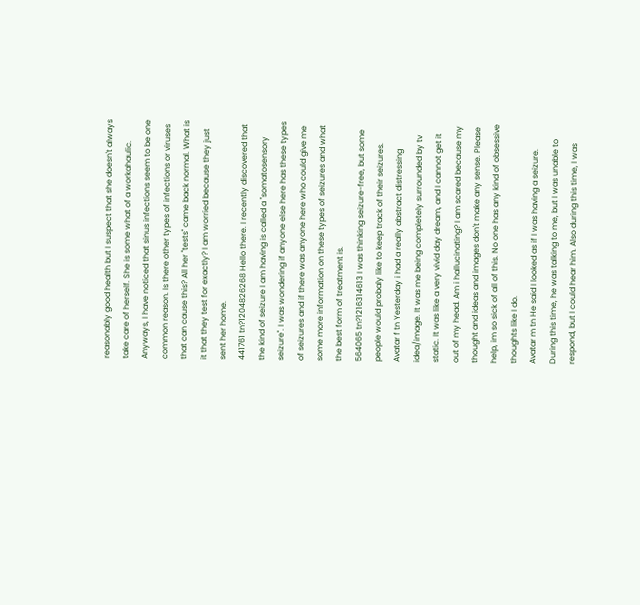reasonably good health but I suspect that she doesn't always take care of herself. She is some what of a workahaulic. Anyways, I have noticed that sinus infections seem to be one common reason. Is there other types of infections or viruses that can cause this? All her "tests" came back normal. What is it that they test for exactly? I am worried because they just sent her home.
441761 tn?1204826268 Hello there. I recently discovered that the kind of seizure I am having is called a "somatosensory seizure". I was wondering if anyone else here has these types of seizures and if there was anyone here who could give me some more information on these types of seizures and what the best form of treatment is.
564065 tn?1216314613 I was thinking seizure-free, but some people would probaly like to keep track of their seizures.
Avatar f tn Yesterday i had a really abstract distressing idea/image. It was me being completely surrounded by tv static. It was like a very vivid day dream, and I cannot get it out of my head. Am i hallucinating? I am scared because my thought and ideas and images don't make any sense. Please help, im so sick of all of this. No one has any kind of obsessive thoughts like I do.
Avatar m tn He said I looked as if I was having a seizure. During this time, he was talking to me, but I was unable to respond, but I could hear him. Also during this time, I was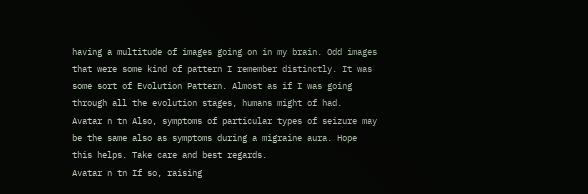having a multitude of images going on in my brain. Odd images that were some kind of pattern I remember distinctly. It was some sort of Evolution Pattern. Almost as if I was going through all the evolution stages, humans might of had.
Avatar n tn Also, symptoms of particular types of seizure may be the same also as symptoms during a migraine aura. Hope this helps. Take care and best regards.
Avatar n tn If so, raising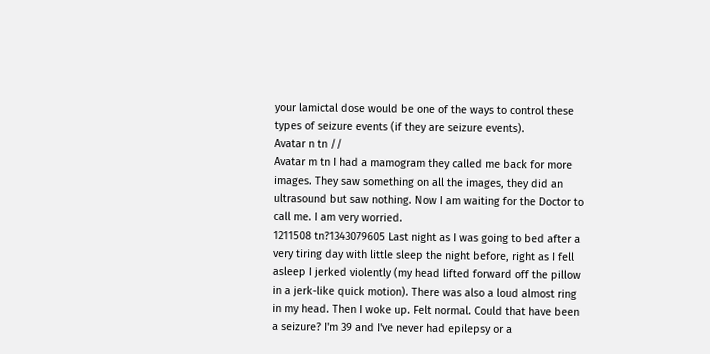your lamictal dose would be one of the ways to control these types of seizure events (if they are seizure events).
Avatar n tn //
Avatar m tn I had a mamogram they called me back for more images. They saw something on all the images, they did an ultrasound but saw nothing. Now I am waiting for the Doctor to call me. I am very worried.
1211508 tn?1343079605 Last night as I was going to bed after a very tiring day with little sleep the night before, right as I fell asleep I jerked violently (my head lifted forward off the pillow in a jerk-like quick motion). There was also a loud almost ring in my head. Then I woke up. Felt normal. Could that have been a seizure? I'm 39 and I've never had epilepsy or a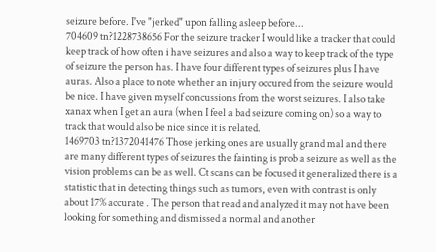seizure before. I've "jerked" upon falling asleep before...
704609 tn?1228738656 For the seizure tracker I would like a tracker that could keep track of how often i have seizures and also a way to keep track of the type of seizure the person has. I have four different types of seizures plus I have auras. Also a place to note whether an injury occured from the seizure would be nice. I have given myself concussions from the worst seizures. I also take xanax when I get an aura (when I feel a bad seizure coming on) so a way to track that would also be nice since it is related.
1469703 tn?1372041476 Those jerking ones are usually grand mal and there are many different types of seizures the fainting is prob a seizure as well as the vision problems can be as well. Ct scans can be focused it generalized there is a statistic that in detecting things such as tumors, even with contrast is only about 17% accurate . The person that read and analyzed it may not have been looking for something and dismissed a normal and another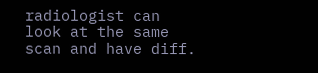radiologist can look at the same scan and have diff.